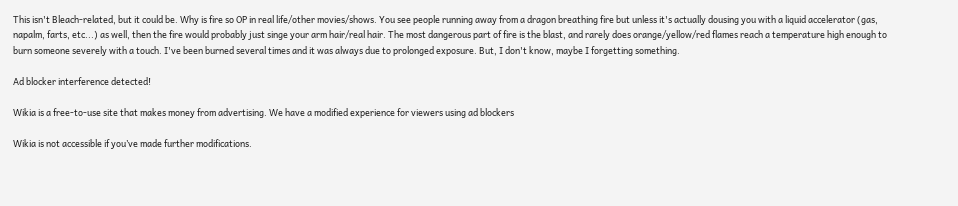This isn't Bleach-related, but it could be. Why is fire so OP in real life/other movies/shows. You see people running away from a dragon breathing fire but unless it's actually dousing you with a liquid accelerator (gas, napalm, farts, etc...) as well, then the fire would probably just singe your arm hair/real hair. The most dangerous part of fire is the blast, and rarely does orange/yellow/red flames reach a temperature high enough to burn someone severely with a touch. I've been burned several times and it was always due to prolonged exposure. But, I don't know, maybe I forgetting something.

Ad blocker interference detected!

Wikia is a free-to-use site that makes money from advertising. We have a modified experience for viewers using ad blockers

Wikia is not accessible if you’ve made further modifications.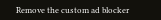Remove the custom ad blocker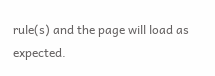rule(s) and the page will load as expected.